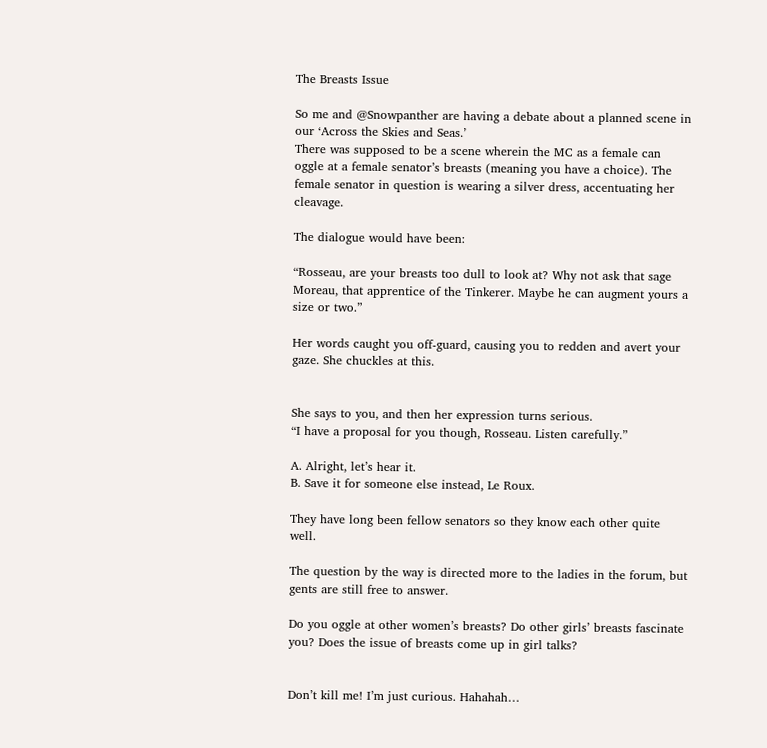The Breasts Issue

So me and @Snowpanther are having a debate about a planned scene in our ‘Across the Skies and Seas.’
There was supposed to be a scene wherein the MC as a female can oggle at a female senator’s breasts (meaning you have a choice). The female senator in question is wearing a silver dress, accentuating her cleavage.

The dialogue would have been:

“Rosseau, are your breasts too dull to look at? Why not ask that sage Moreau, that apprentice of the Tinkerer. Maybe he can augment yours a size or two.”

Her words caught you off-guard, causing you to redden and avert your gaze. She chuckles at this.


She says to you, and then her expression turns serious.
“I have a proposal for you though, Rosseau. Listen carefully.”

A. Alright, let’s hear it.
B. Save it for someone else instead, Le Roux.

They have long been fellow senators so they know each other quite well.

The question by the way is directed more to the ladies in the forum, but gents are still free to answer.

Do you oggle at other women’s breasts? Do other girls’ breasts fascinate you? Does the issue of breasts come up in girl talks?


Don’t kill me! I’m just curious. Hahahah…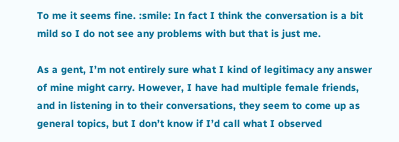To me it seems fine. :smile: In fact I think the conversation is a bit mild so I do not see any problems with but that is just me.

As a gent, I’m not entirely sure what I kind of legitimacy any answer of mine might carry. However, I have had multiple female friends, and in listening in to their conversations, they seem to come up as general topics, but I don’t know if I’d call what I observed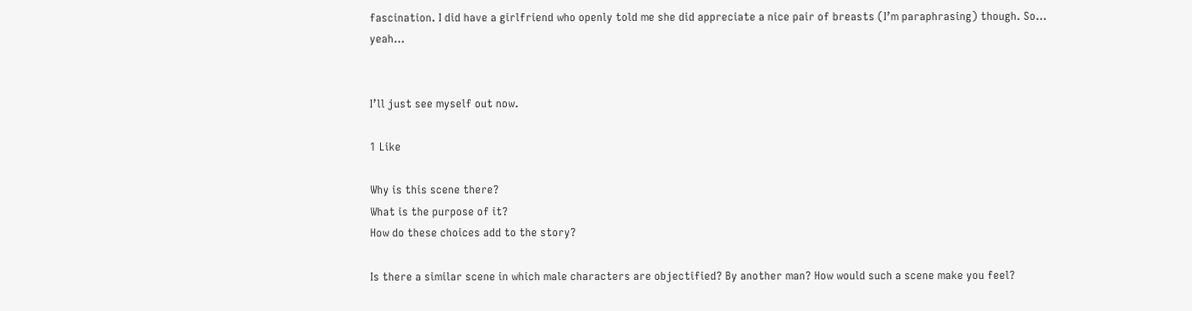fascination. I did have a girlfriend who openly told me she did appreciate a nice pair of breasts (I’m paraphrasing) though. So… yeah…


I’ll just see myself out now.

1 Like

Why is this scene there?
What is the purpose of it?
How do these choices add to the story?

Is there a similar scene in which male characters are objectified? By another man? How would such a scene make you feel?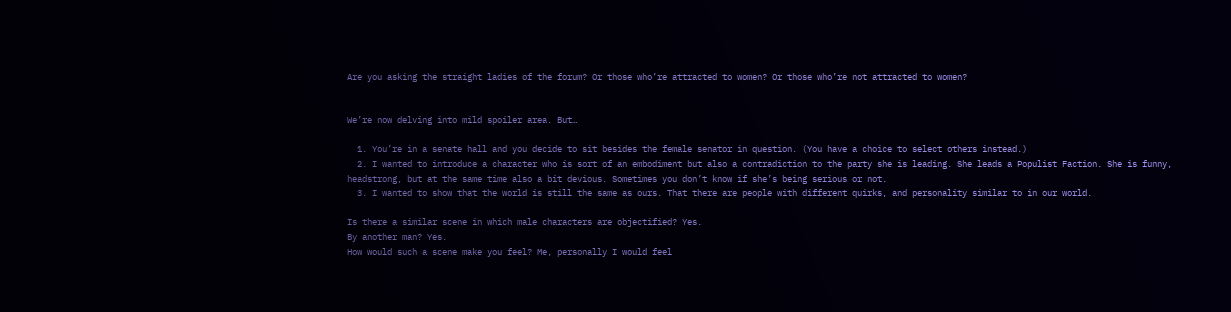Are you asking the straight ladies of the forum? Or those who’re attracted to women? Or those who’re not attracted to women?


We’re now delving into mild spoiler area. But…

  1. You’re in a senate hall and you decide to sit besides the female senator in question. (You have a choice to select others instead.)
  2. I wanted to introduce a character who is sort of an embodiment but also a contradiction to the party she is leading. She leads a Populist Faction. She is funny, headstrong, but at the same time also a bit devious. Sometimes you don’t know if she’s being serious or not.
  3. I wanted to show that the world is still the same as ours. That there are people with different quirks, and personality similar to in our world.

Is there a similar scene in which male characters are objectified? Yes.
By another man? Yes.
How would such a scene make you feel? Me, personally I would feel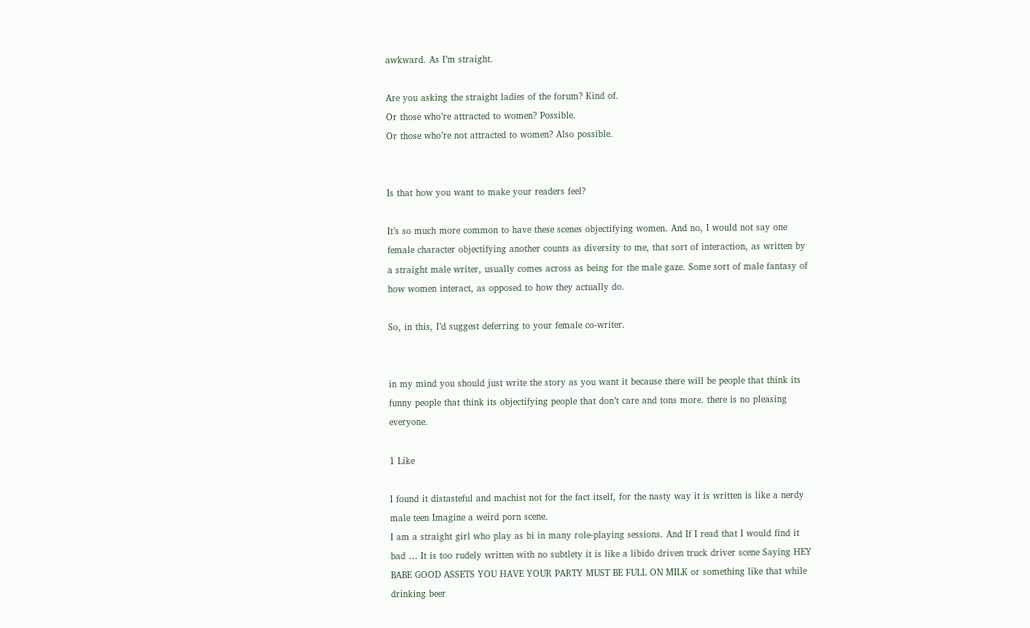awkward. As I’m straight.

Are you asking the straight ladies of the forum? Kind of.
Or those who’re attracted to women? Possible.
Or those who’re not attracted to women? Also possible.


Is that how you want to make your readers feel?

It’s so much more common to have these scenes objectifying women. And no, I would not say one female character objectifying another counts as diversity to me, that sort of interaction, as written by a straight male writer, usually comes across as being for the male gaze. Some sort of male fantasy of how women interact, as opposed to how they actually do.

So, in this, I’d suggest deferring to your female co-writer.


in my mind you should just write the story as you want it because there will be people that think its funny people that think its objectifying people that don’t care and tons more. there is no pleasing everyone.

1 Like

I found it distasteful and machist not for the fact itself, for the nasty way it is written is like a nerdy male teen Imagine a weird porn scene.
I am a straight girl who play as bi in many role-playing sessions. And If I read that I would find it bad … It is too rudely written with no subtlety it is like a libido driven truck driver scene Saying HEY BABE GOOD ASSETS YOU HAVE YOUR PARTY MUST BE FULL ON MILK or something like that while drinking beer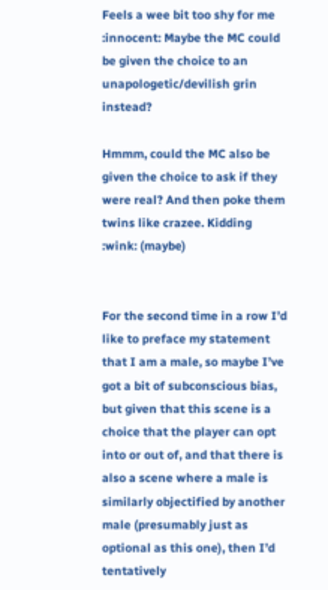Feels a wee bit too shy for me :innocent: Maybe the MC could be given the choice to an unapologetic/devilish grin instead?

Hmmm, could the MC also be given the choice to ask if they were real? And then poke them twins like crazee. Kidding :wink: (maybe)


For the second time in a row I’d like to preface my statement that I am a male, so maybe I’ve got a bit of subconscious bias, but given that this scene is a choice that the player can opt into or out of, and that there is also a scene where a male is similarly objectified by another male (presumably just as optional as this one), then I’d tentatively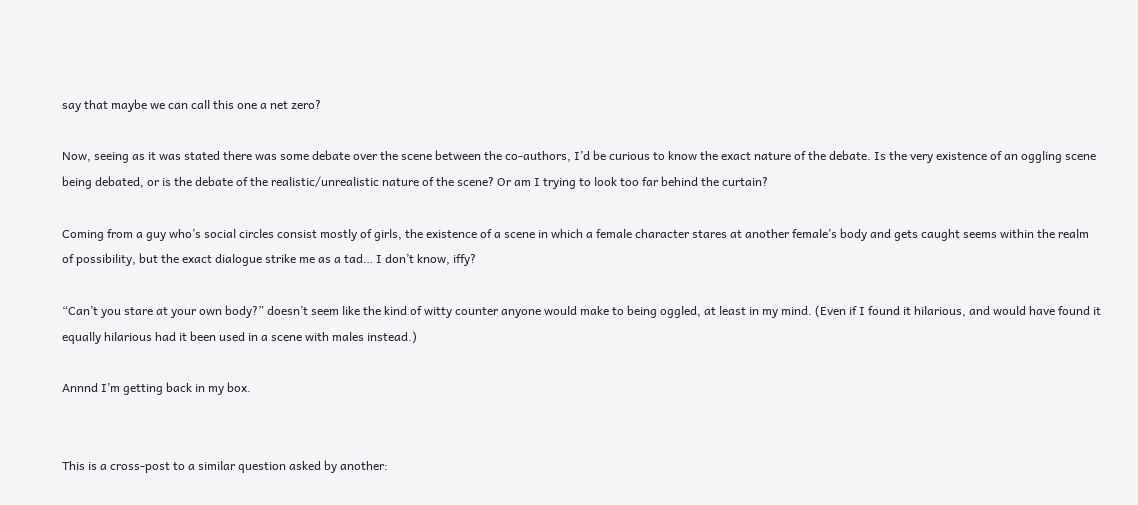say that maybe we can call this one a net zero?

Now, seeing as it was stated there was some debate over the scene between the co-authors, I’d be curious to know the exact nature of the debate. Is the very existence of an oggling scene being debated, or is the debate of the realistic/unrealistic nature of the scene? Or am I trying to look too far behind the curtain?

Coming from a guy who’s social circles consist mostly of girls, the existence of a scene in which a female character stares at another female’s body and gets caught seems within the realm of possibility, but the exact dialogue strike me as a tad… I don’t know, iffy?

“Can’t you stare at your own body?” doesn’t seem like the kind of witty counter anyone would make to being oggled, at least in my mind. (Even if I found it hilarious, and would have found it equally hilarious had it been used in a scene with males instead.)

Annnd I’m getting back in my box.


This is a cross-post to a similar question asked by another: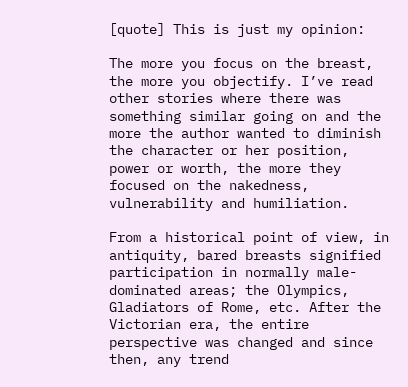[quote] This is just my opinion:

The more you focus on the breast, the more you objectify. I’ve read other stories where there was something similar going on and the more the author wanted to diminish the character or her position, power or worth, the more they focused on the nakedness, vulnerability and humiliation.

From a historical point of view, in antiquity, bared breasts signified participation in normally male-dominated areas; the Olympics, Gladiators of Rome, etc. After the Victorian era, the entire perspective was changed and since then, any trend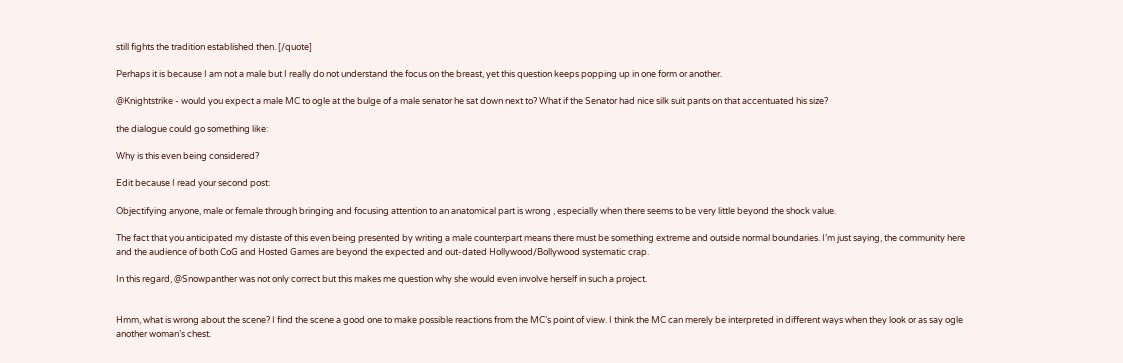still fights the tradition established then. [/quote]

Perhaps it is because I am not a male but I really do not understand the focus on the breast, yet this question keeps popping up in one form or another.

@Knightstrike - would you expect a male MC to ogle at the bulge of a male senator he sat down next to? What if the Senator had nice silk suit pants on that accentuated his size?

the dialogue could go something like:

Why is this even being considered?

Edit because I read your second post:

Objectifying anyone, male or female through bringing and focusing attention to an anatomical part is wrong , especially when there seems to be very little beyond the shock value.

The fact that you anticipated my distaste of this even being presented by writing a male counterpart means there must be something extreme and outside normal boundaries. I’m just saying, the community here and the audience of both CoG and Hosted Games are beyond the expected and out-dated Hollywood/Bollywood systematic crap.

In this regard, @Snowpanther was not only correct but this makes me question why she would even involve herself in such a project.


Hmm, what is wrong about the scene? I find the scene a good one to make possible reactions from the MC’s point of view. I think the MC can merely be interpreted in different ways when they look or as say ogle another woman’s chest.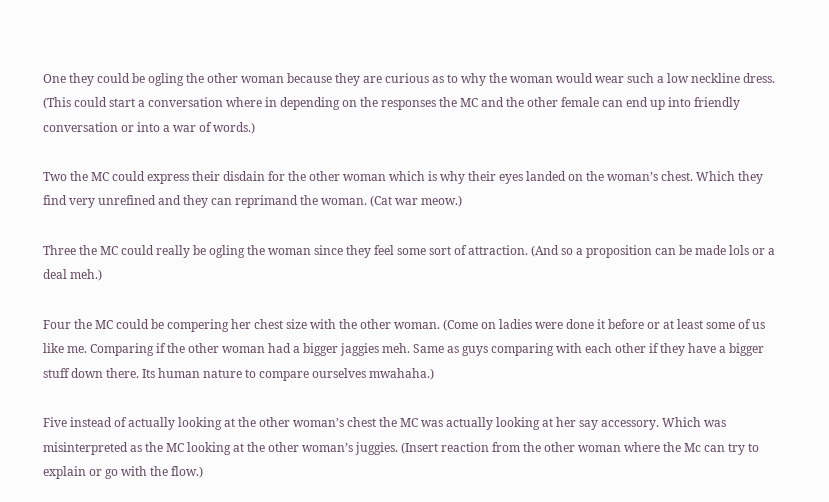One they could be ogling the other woman because they are curious as to why the woman would wear such a low neckline dress. (This could start a conversation where in depending on the responses the MC and the other female can end up into friendly conversation or into a war of words.)

Two the MC could express their disdain for the other woman which is why their eyes landed on the woman’s chest. Which they find very unrefined and they can reprimand the woman. (Cat war meow.)

Three the MC could really be ogling the woman since they feel some sort of attraction. (And so a proposition can be made lols or a deal meh.)

Four the MC could be compering her chest size with the other woman. (Come on ladies were done it before or at least some of us like me. Comparing if the other woman had a bigger jaggies meh. Same as guys comparing with each other if they have a bigger stuff down there. Its human nature to compare ourselves mwahaha.)

Five instead of actually looking at the other woman’s chest the MC was actually looking at her say accessory. Which was misinterpreted as the MC looking at the other woman’s juggies. (Insert reaction from the other woman where the Mc can try to explain or go with the flow.)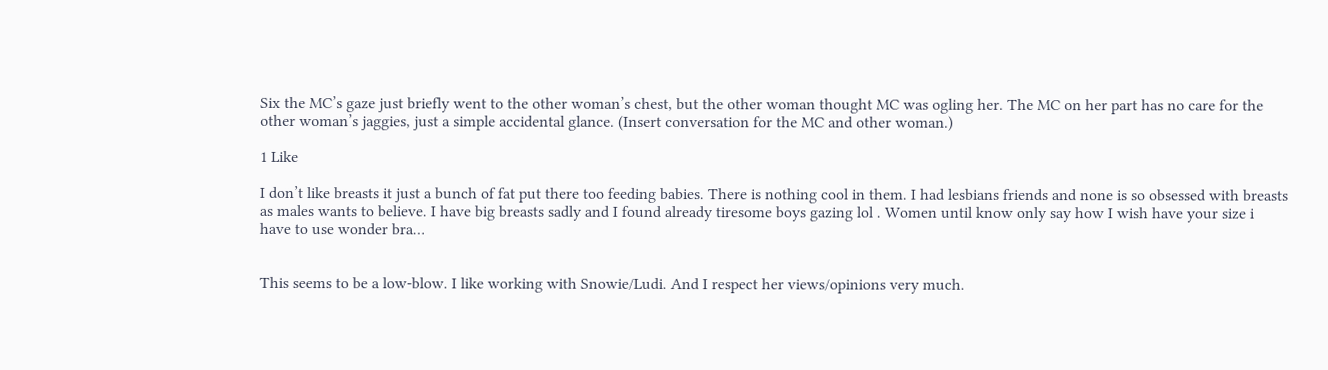Six the MC’s gaze just briefly went to the other woman’s chest, but the other woman thought MC was ogling her. The MC on her part has no care for the other woman’s jaggies, just a simple accidental glance. (Insert conversation for the MC and other woman.)

1 Like

I don’t like breasts it just a bunch of fat put there too feeding babies. There is nothing cool in them. I had lesbians friends and none is so obsessed with breasts as males wants to believe. I have big breasts sadly and I found already tiresome boys gazing lol . Women until know only say how I wish have your size i have to use wonder bra…


This seems to be a low-blow. I like working with Snowie/Ludi. And I respect her views/opinions very much.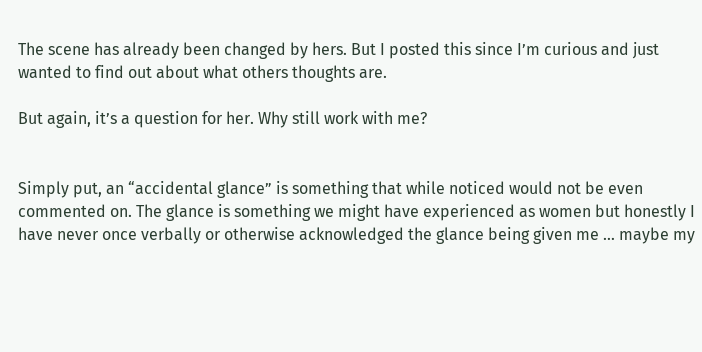The scene has already been changed by hers. But I posted this since I’m curious and just wanted to find out about what others thoughts are.

But again, it’s a question for her. Why still work with me?


Simply put, an “accidental glance” is something that while noticed would not be even commented on. The glance is something we might have experienced as women but honestly I have never once verbally or otherwise acknowledged the glance being given me … maybe my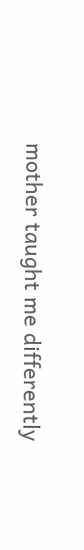mother taught me differently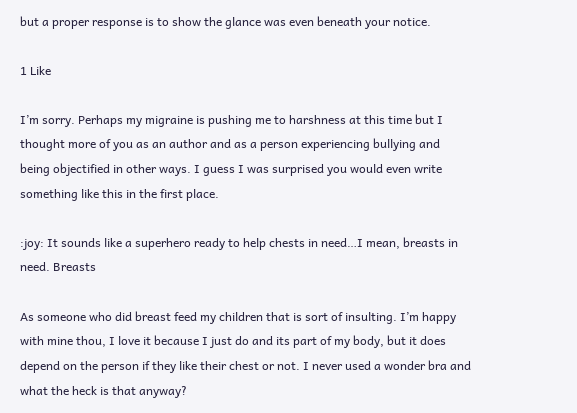but a proper response is to show the glance was even beneath your notice.

1 Like

I’m sorry. Perhaps my migraine is pushing me to harshness at this time but I thought more of you as an author and as a person experiencing bullying and being objectified in other ways. I guess I was surprised you would even write something like this in the first place.

:joy: It sounds like a superhero ready to help chests in need…I mean, breasts in need. Breasts

As someone who did breast feed my children that is sort of insulting. I’m happy with mine thou, I love it because I just do and its part of my body, but it does depend on the person if they like their chest or not. I never used a wonder bra and what the heck is that anyway?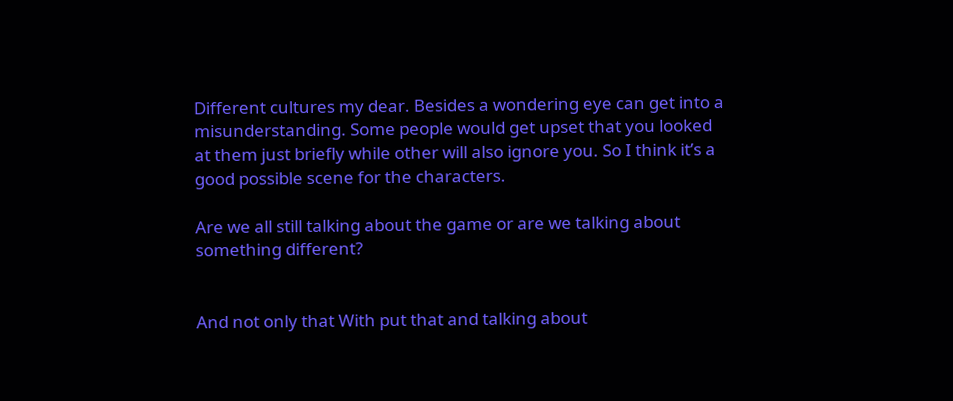Different cultures my dear. Besides a wondering eye can get into a misunderstanding. Some people would get upset that you looked at them just briefly while other will also ignore you. So I think it’s a good possible scene for the characters.

Are we all still talking about the game or are we talking about something different?


And not only that With put that and talking about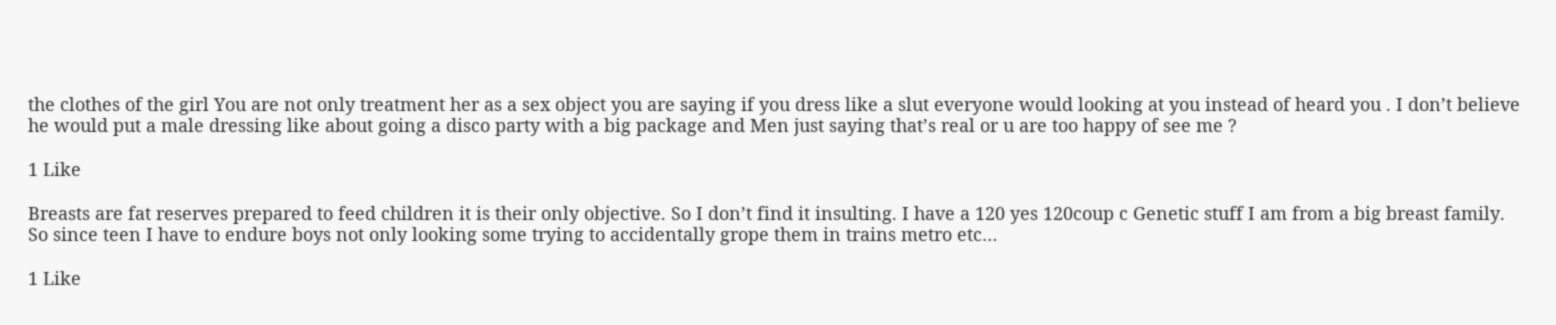the clothes of the girl You are not only treatment her as a sex object you are saying if you dress like a slut everyone would looking at you instead of heard you . I don’t believe he would put a male dressing like about going a disco party with a big package and Men just saying that’s real or u are too happy of see me ?

1 Like

Breasts are fat reserves prepared to feed children it is their only objective. So I don’t find it insulting. I have a 120 yes 120coup c Genetic stuff I am from a big breast family. So since teen I have to endure boys not only looking some trying to accidentally grope them in trains metro etc…

1 Like